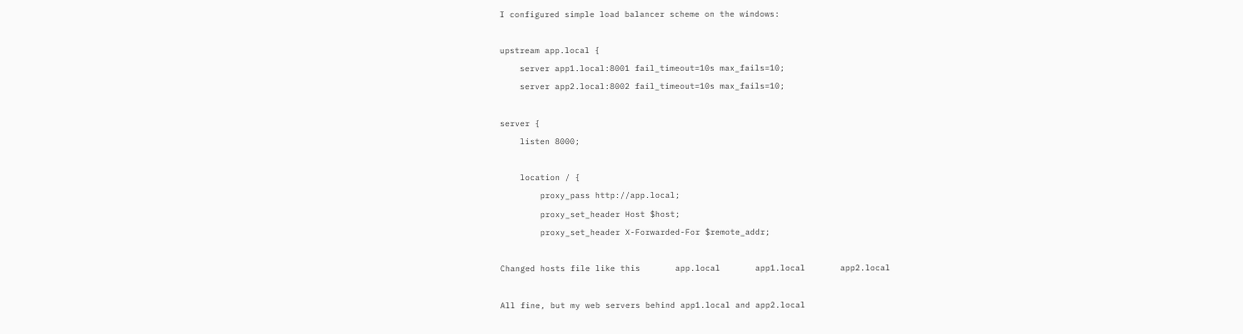I configured simple load balancer scheme on the windows:

upstream app.local {
    server app1.local:8001 fail_timeout=10s max_fails=10;
    server app2.local:8002 fail_timeout=10s max_fails=10;

server {
    listen 8000;

    location / {
        proxy_pass http://app.local;
        proxy_set_header Host $host;
        proxy_set_header X-Forwarded-For $remote_addr;

Changed hosts file like this       app.local       app1.local       app2.local

All fine, but my web servers behind app1.local and app2.local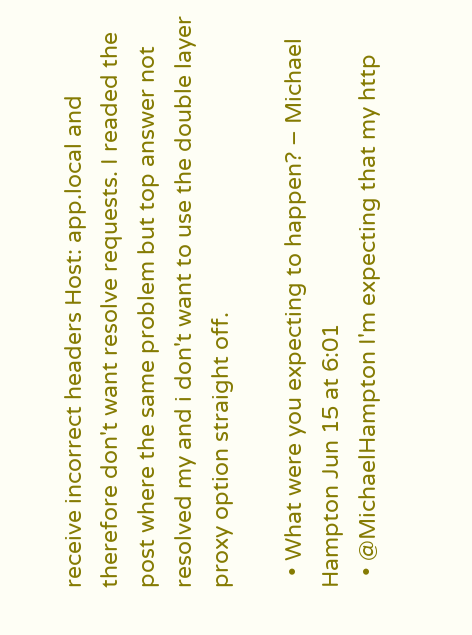receive incorrect headers Host: app.local and therefore don't want resolve requests. I readed the post where the same problem but top answer not resolved my and i don't want to use the double layer proxy option straight off.

  • What were you expecting to happen? – Michael Hampton Jun 15 at 6:01
  • @MichaelHampton I'm expecting that my http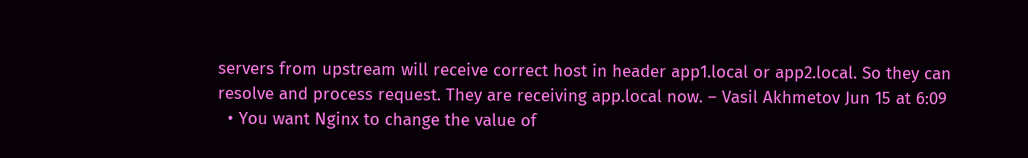servers from upstream will receive correct host in header app1.local or app2.local. So they can resolve and process request. They are receiving app.local now. – Vasil Akhmetov Jun 15 at 6:09
  • You want Nginx to change the value of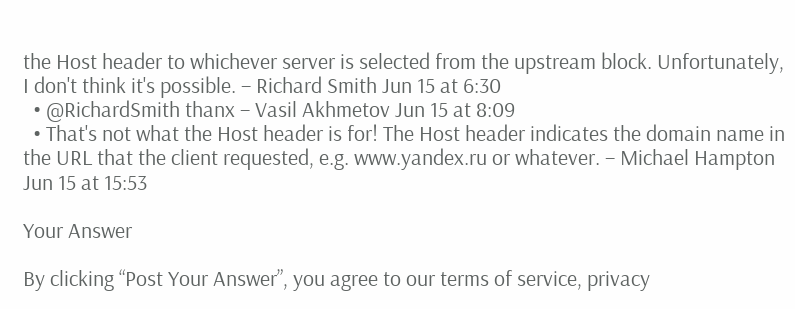the Host header to whichever server is selected from the upstream block. Unfortunately, I don't think it's possible. – Richard Smith Jun 15 at 6:30
  • @RichardSmith thanx – Vasil Akhmetov Jun 15 at 8:09
  • That's not what the Host header is for! The Host header indicates the domain name in the URL that the client requested, e.g. www.yandex.ru or whatever. – Michael Hampton Jun 15 at 15:53

Your Answer

By clicking “Post Your Answer”, you agree to our terms of service, privacy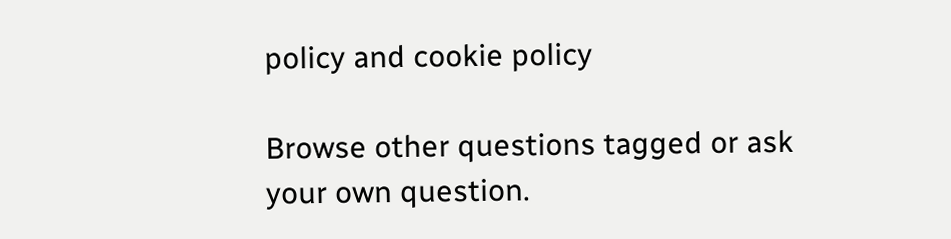policy and cookie policy

Browse other questions tagged or ask your own question.